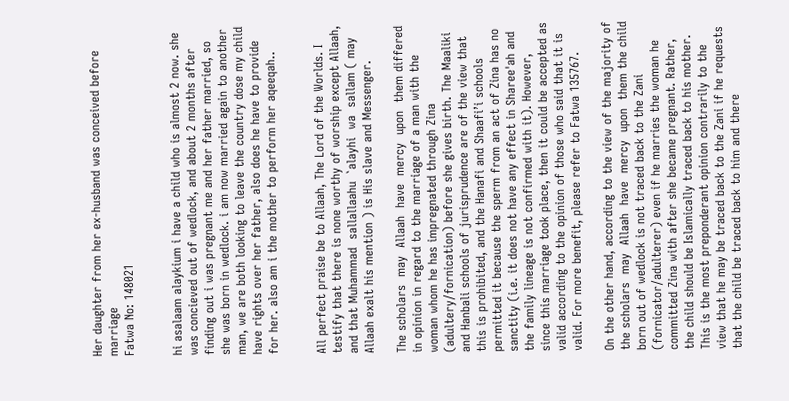Her daughter from her ex-husband was conceived before marriage
Fatwa No: 148021


hi asalaam alaykium i have a child who is almost 2 now. she was concieved out of wedlock, and about 2 months after finding out i was pregnant me and her father married, so she was born in wedlock. i am now married again to another man, we are both looking to leave the country dose my child have rights over her father, also does he have to provide for her. also am i the mother to perform her aqeeqah..


All perfect praise be to Allaah, The Lord of the Worlds. I testify that there is none worthy of worship except Allaah, and that Muhammad  sallallaahu  `alayhi  wa  sallam ( may  Allaah exalt his mention ) is His slave and Messenger.

The scholars  may  Allaah  have  mercy  upon  them differed in opinion in regard to the marriage of a man with the woman whom he has impregnated through Zina (adultery/fornication) before she gives birth. The Maaliki and Hanbali schools of jurisprudence are of the view that this is prohibited, and the Hanafi and Shaafi’i schools permitted it because the sperm from an act of Zina has no sanctity (i.e. it does not have any effect in Sharee'ah and the family lineage is not confirmed with it). However, since this marriage took place, then it could be accepted as valid according to the opinion of those who said that it is valid. For more benefit, please refer to Fatwa 135767.

On the other hand, according to the view of the majority of the scholars  may  Allaah  have  mercy  upon  them the child born out of wedlock is not traced back to the Zani (fornicator/adulterer) even if he marries the woman he committed Zina with after she became pregnant. Rather, the child should be Islamically traced back to his mother. This is the most preponderant opinion contrarily to the view that he may be traced back to the Zani if he requests that the child be traced back to him and there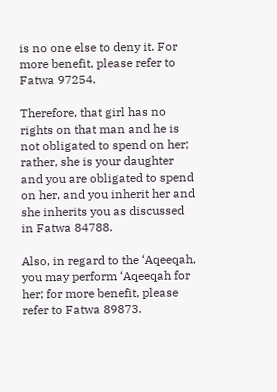is no one else to deny it. For more benefit, please refer to Fatwa 97254.

Therefore, that girl has no rights on that man and he is not obligated to spend on her; rather, she is your daughter and you are obligated to spend on her, and you inherit her and she inherits you as discussed in Fatwa 84788.

Also, in regard to the ‘Aqeeqah, you may perform ‘Aqeeqah for her; for more benefit, please refer to Fatwa 89873.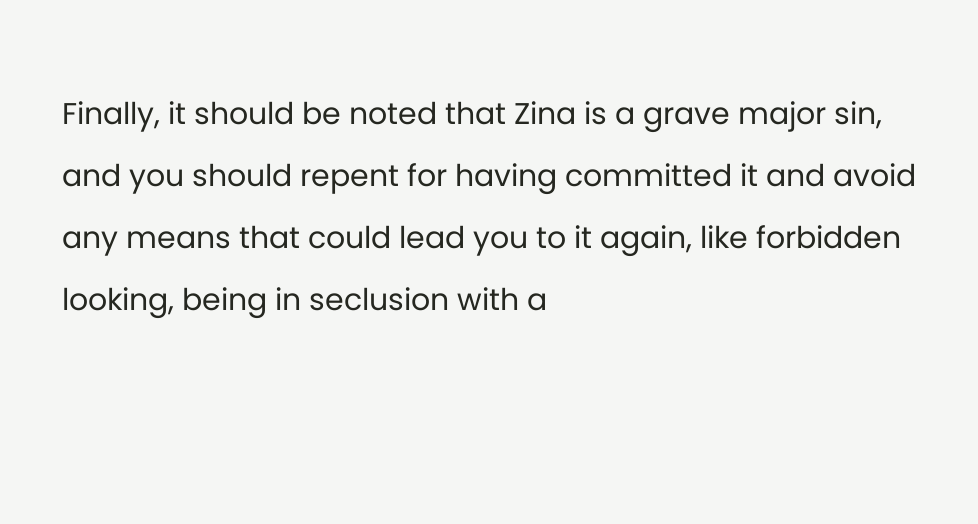Finally, it should be noted that Zina is a grave major sin, and you should repent for having committed it and avoid any means that could lead you to it again, like forbidden looking, being in seclusion with a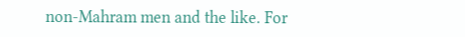non-Mahram men and the like. For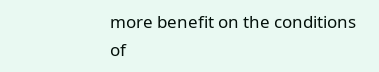more benefit on the conditions of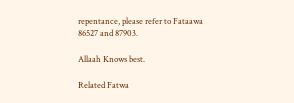repentance, please refer to Fataawa 86527 and 87903.

Allaah Knows best.

Related Fatwa